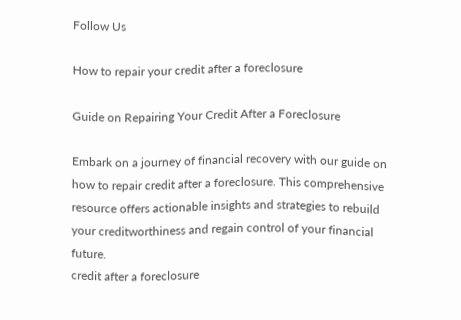Follow Us

How to repair your credit after a foreclosure

Guide on Repairing Your Credit After a Foreclosure

Embark on a journey of financial recovery with our guide on how to repair credit after a foreclosure. This comprehensive resource offers actionable insights and strategies to rebuild your creditworthiness and regain control of your financial future.
credit after a foreclosure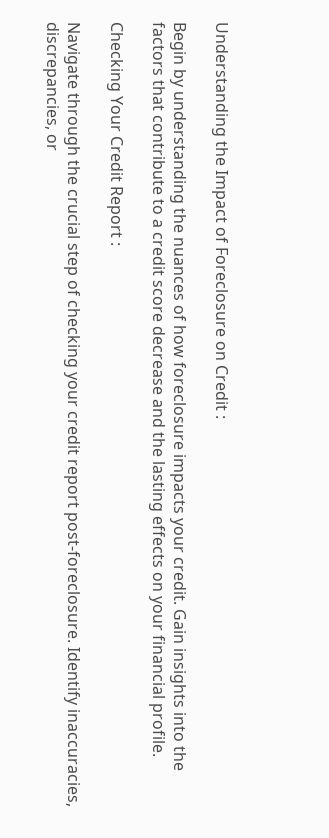Understanding the Impact of Foreclosure on Credit :

Begin by understanding the nuances of how foreclosure impacts your credit. Gain insights into the factors that contribute to a credit score decrease and the lasting effects on your financial profile.

Checking Your Credit Report :

Navigate through the crucial step of checking your credit report post-foreclosure. Identify inaccuracies, discrepancies, or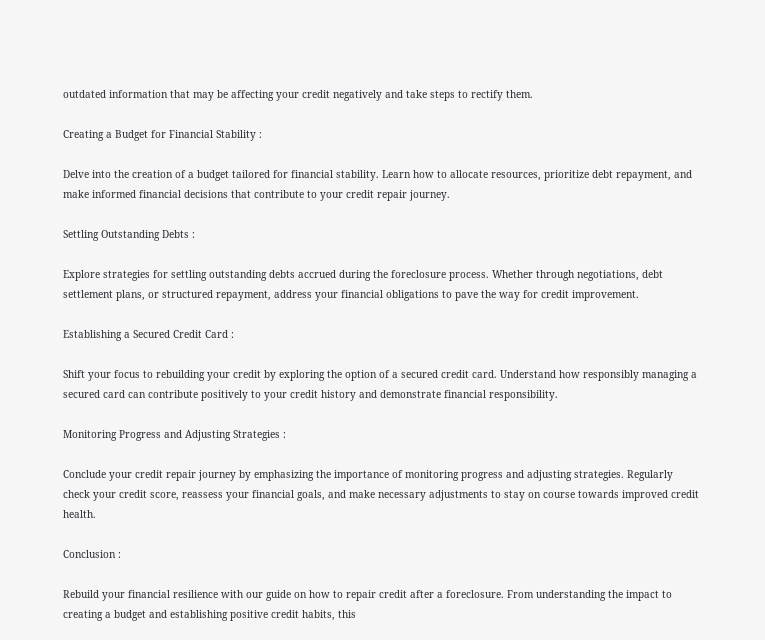outdated information that may be affecting your credit negatively and take steps to rectify them.

Creating a Budget for Financial Stability :

Delve into the creation of a budget tailored for financial stability. Learn how to allocate resources, prioritize debt repayment, and make informed financial decisions that contribute to your credit repair journey.

Settling Outstanding Debts :

Explore strategies for settling outstanding debts accrued during the foreclosure process. Whether through negotiations, debt settlement plans, or structured repayment, address your financial obligations to pave the way for credit improvement.

Establishing a Secured Credit Card :

Shift your focus to rebuilding your credit by exploring the option of a secured credit card. Understand how responsibly managing a secured card can contribute positively to your credit history and demonstrate financial responsibility.

Monitoring Progress and Adjusting Strategies :

Conclude your credit repair journey by emphasizing the importance of monitoring progress and adjusting strategies. Regularly check your credit score, reassess your financial goals, and make necessary adjustments to stay on course towards improved credit health.

Conclusion :

Rebuild your financial resilience with our guide on how to repair credit after a foreclosure. From understanding the impact to creating a budget and establishing positive credit habits, this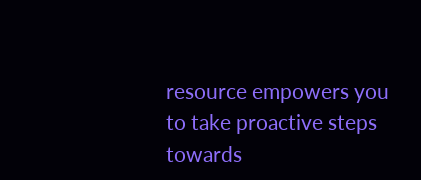resource empowers you to take proactive steps towards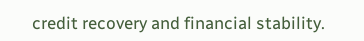credit recovery and financial stability.